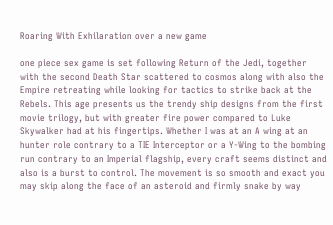Roaring With Exhilaration over a new game

one piece sex game is set following Return of the Jedi, together with the second Death Star scattered to cosmos along with also the Empire retreating while looking for tactics to strike back at the Rebels. This age presents us the trendy ship designs from the first movie trilogy, but with greater fire power compared to Luke Skywalker had at his fingertips. Whether I was at an A wing at an hunter role contrary to a TIE Interceptor or a Y-Wing to the bombing run contrary to an Imperial flagship, every craft seems distinct and also is a burst to control. The movement is so smooth and exact you may skip along the face of an asteroid and firmly snake by way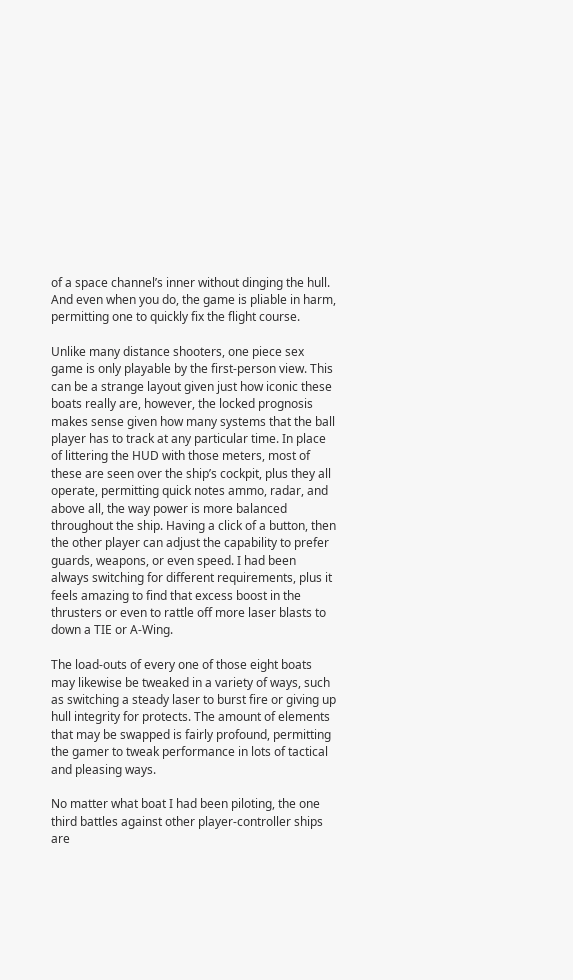of a space channel’s inner without dinging the hull. And even when you do, the game is pliable in harm, permitting one to quickly fix the flight course.

Unlike many distance shooters, one piece sex game is only playable by the first-person view. This can be a strange layout given just how iconic these boats really are, however, the locked prognosis makes sense given how many systems that the ball player has to track at any particular time. In place of littering the HUD with those meters, most of these are seen over the ship’s cockpit, plus they all operate, permitting quick notes ammo, radar, and above all, the way power is more balanced throughout the ship. Having a click of a button, then the other player can adjust the capability to prefer guards, weapons, or even speed. I had been always switching for different requirements, plus it feels amazing to find that excess boost in the thrusters or even to rattle off more laser blasts to down a TIE or A-Wing.

The load-outs of every one of those eight boats may likewise be tweaked in a variety of ways, such as switching a steady laser to burst fire or giving up hull integrity for protects. The amount of elements that may be swapped is fairly profound, permitting the gamer to tweak performance in lots of tactical and pleasing ways.

No matter what boat I had been piloting, the one third battles against other player-controller ships are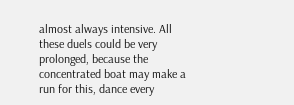almost always intensive. All these duels could be very prolonged, because the concentrated boat may make a run for this, dance every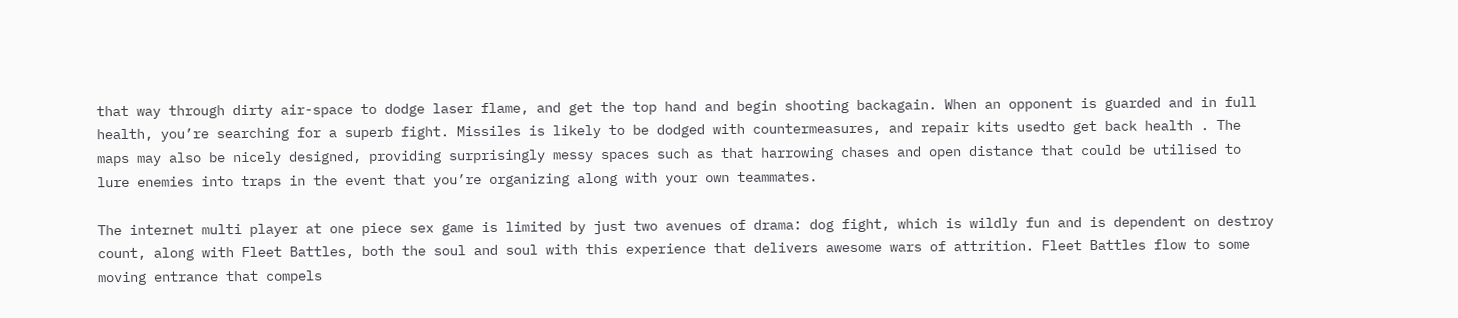that way through dirty air-space to dodge laser flame, and get the top hand and begin shooting backagain. When an opponent is guarded and in full health, you’re searching for a superb fight. Missiles is likely to be dodged with countermeasures, and repair kits usedto get back health . The maps may also be nicely designed, providing surprisingly messy spaces such as that harrowing chases and open distance that could be utilised to lure enemies into traps in the event that you’re organizing along with your own teammates.

The internet multi player at one piece sex game is limited by just two avenues of drama: dog fight, which is wildly fun and is dependent on destroy count, along with Fleet Battles, both the soul and soul with this experience that delivers awesome wars of attrition. Fleet Battles flow to some moving entrance that compels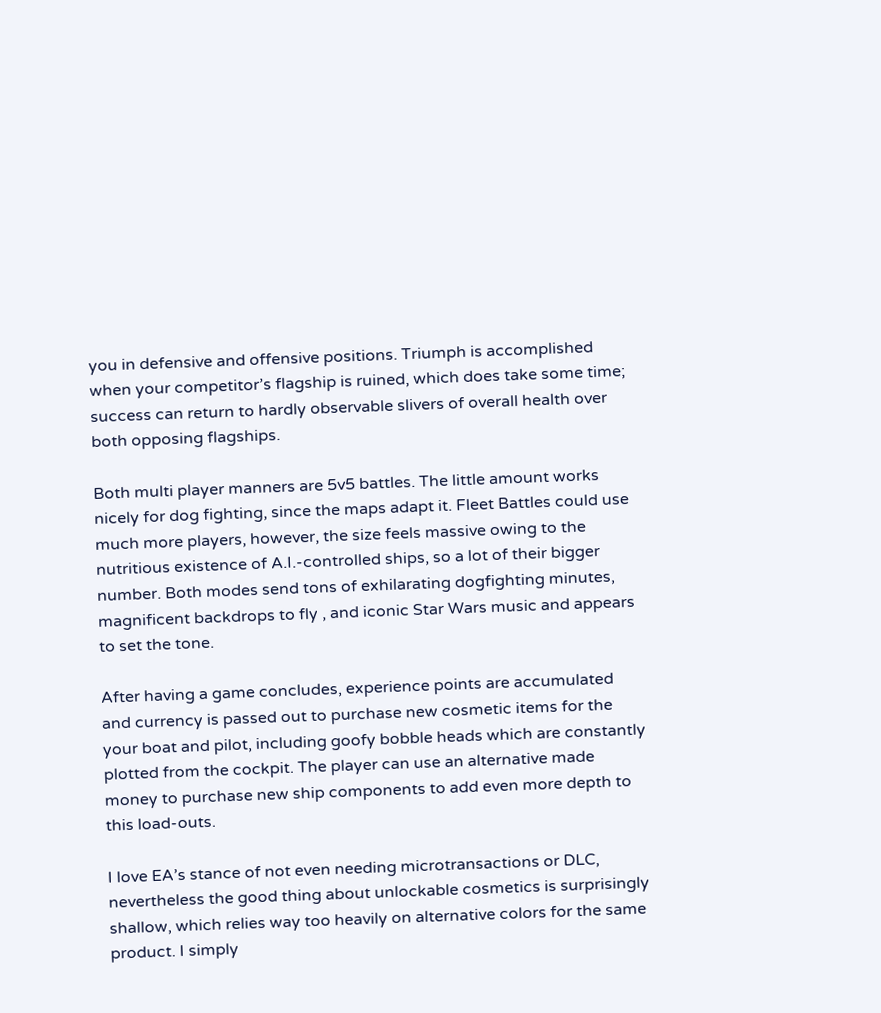you in defensive and offensive positions. Triumph is accomplished when your competitor’s flagship is ruined, which does take some time; success can return to hardly observable slivers of overall health over both opposing flagships.

Both multi player manners are 5v5 battles. The little amount works nicely for dog fighting, since the maps adapt it. Fleet Battles could use much more players, however, the size feels massive owing to the nutritious existence of A.I.-controlled ships, so a lot of their bigger number. Both modes send tons of exhilarating dogfighting minutes, magnificent backdrops to fly , and iconic Star Wars music and appears to set the tone.

After having a game concludes, experience points are accumulated and currency is passed out to purchase new cosmetic items for the your boat and pilot, including goofy bobble heads which are constantly plotted from the cockpit. The player can use an alternative made money to purchase new ship components to add even more depth to this load-outs.

I love EA’s stance of not even needing microtransactions or DLC, nevertheless the good thing about unlockable cosmetics is surprisingly shallow, which relies way too heavily on alternative colors for the same product. I simply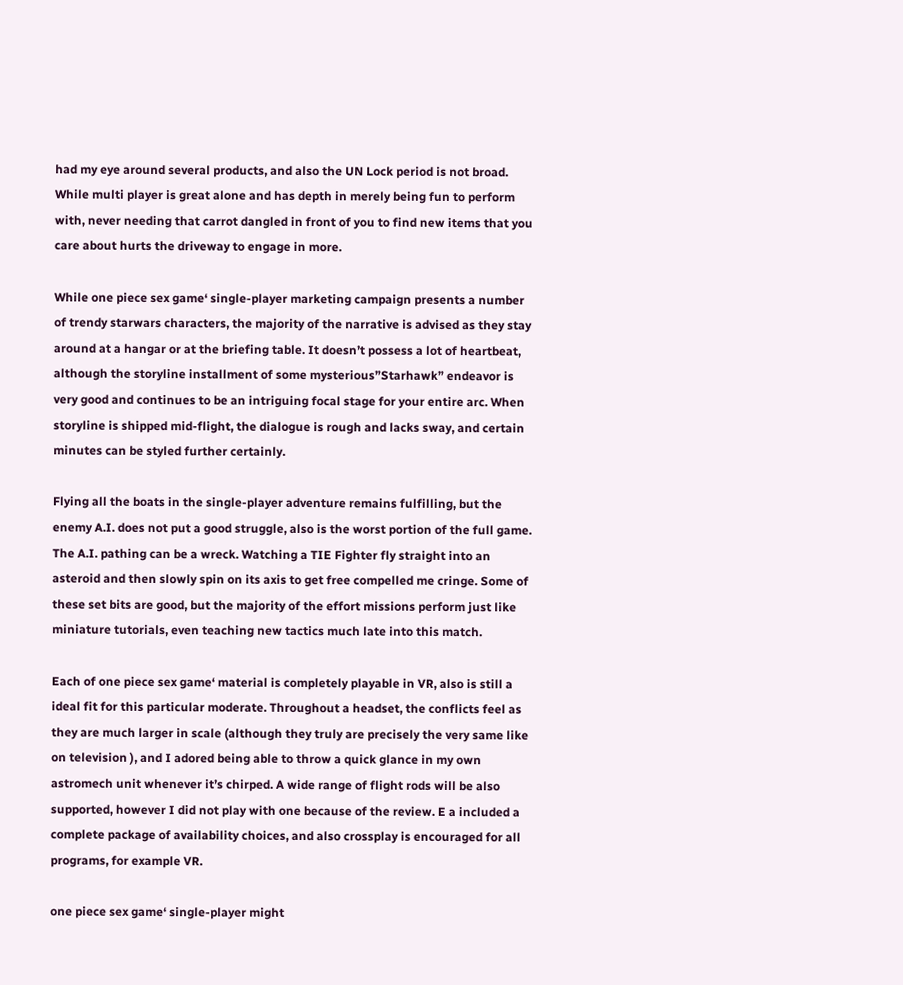had my eye around several products, and also the UN Lock period is not broad. While multi player is great alone and has depth in merely being fun to perform with, never needing that carrot dangled in front of you to find new items that you care about hurts the driveway to engage in more.

While one piece sex game‘ single-player marketing campaign presents a number of trendy starwars characters, the majority of the narrative is advised as they stay around at a hangar or at the briefing table. It doesn’t possess a lot of heartbeat, although the storyline installment of some mysterious”Starhawk” endeavor is very good and continues to be an intriguing focal stage for your entire arc. When storyline is shipped mid-flight, the dialogue is rough and lacks sway, and certain minutes can be styled further certainly.

Flying all the boats in the single-player adventure remains fulfilling, but the enemy A.I. does not put a good struggle, also is the worst portion of the full game. The A.I. pathing can be a wreck. Watching a TIE Fighter fly straight into an asteroid and then slowly spin on its axis to get free compelled me cringe. Some of these set bits are good, but the majority of the effort missions perform just like miniature tutorials, even teaching new tactics much late into this match.

Each of one piece sex game‘ material is completely playable in VR, also is still a ideal fit for this particular moderate. Throughout a headset, the conflicts feel as they are much larger in scale (although they truly are precisely the very same like on television ), and I adored being able to throw a quick glance in my own astromech unit whenever it’s chirped. A wide range of flight rods will be also supported, however I did not play with one because of the review. E a included a complete package of availability choices, and also crossplay is encouraged for all programs, for example VR.

one piece sex game‘ single-player might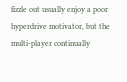fizzle out usually enjoy a poor hyperdrive motivator, but the multi-player continually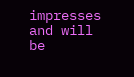impresses and will be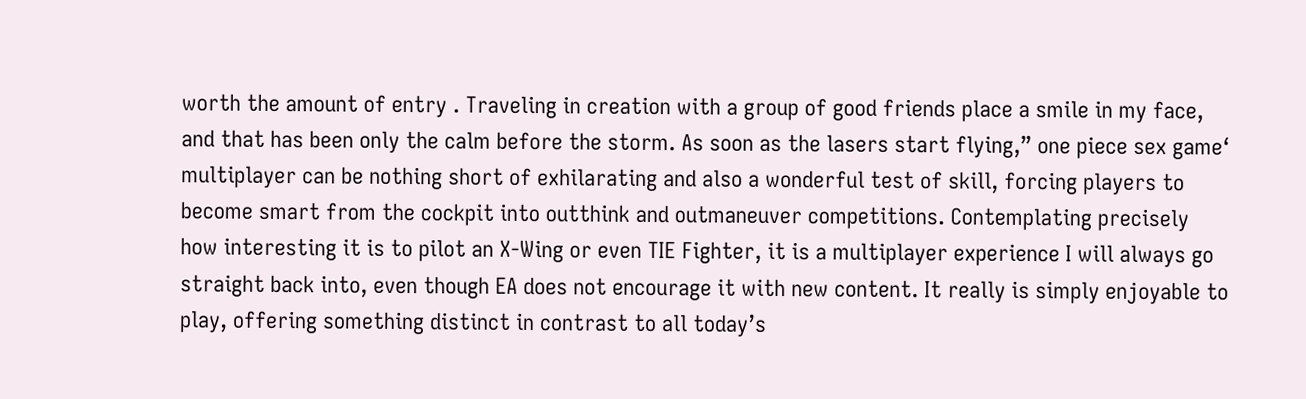worth the amount of entry . Traveling in creation with a group of good friends place a smile in my face, and that has been only the calm before the storm. As soon as the lasers start flying,” one piece sex game‘ multiplayer can be nothing short of exhilarating and also a wonderful test of skill, forcing players to become smart from the cockpit into outthink and outmaneuver competitions. Contemplating precisely how interesting it is to pilot an X-Wing or even TIE Fighter, it is a multiplayer experience I will always go straight back into, even though EA does not encourage it with new content. It really is simply enjoyable to play, offering something distinct in contrast to all today’s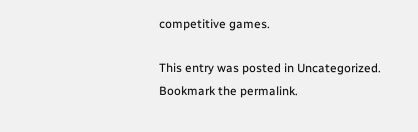competitive games.

This entry was posted in Uncategorized. Bookmark the permalink.